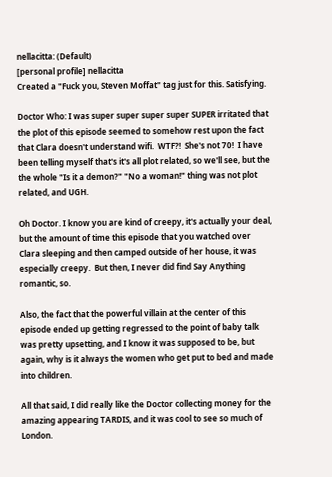nellacitta: (Default)
[personal profile] nellacitta
Created a "Fuck you, Steven Moffat" tag just for this. Satisfying.

Doctor Who: I was super super super super SUPER irritated that the plot of this episode seemed to somehow rest upon the fact that Clara doesn't understand wifi.  WTF?!  She's not 70!  I have been telling myself that's it's all plot related, so we'll see, but the the whole "Is it a demon?" "No a woman!" thing was not plot related, and UGH.

Oh Doctor. I know you are kind of creepy, it's actually your deal, but the amount of time this episode that you watched over Clara sleeping and then camped outside of her house, it was especially creepy.  But then, I never did find Say Anything romantic, so.

Also, the fact that the powerful villain at the center of this episode ended up getting regressed to the point of baby talk was pretty upsetting, and I know it was supposed to be, but again, why is it always the women who get put to bed and made into children.

All that said, I did really like the Doctor collecting money for the amazing appearing TARDIS, and it was cool to see so much of London.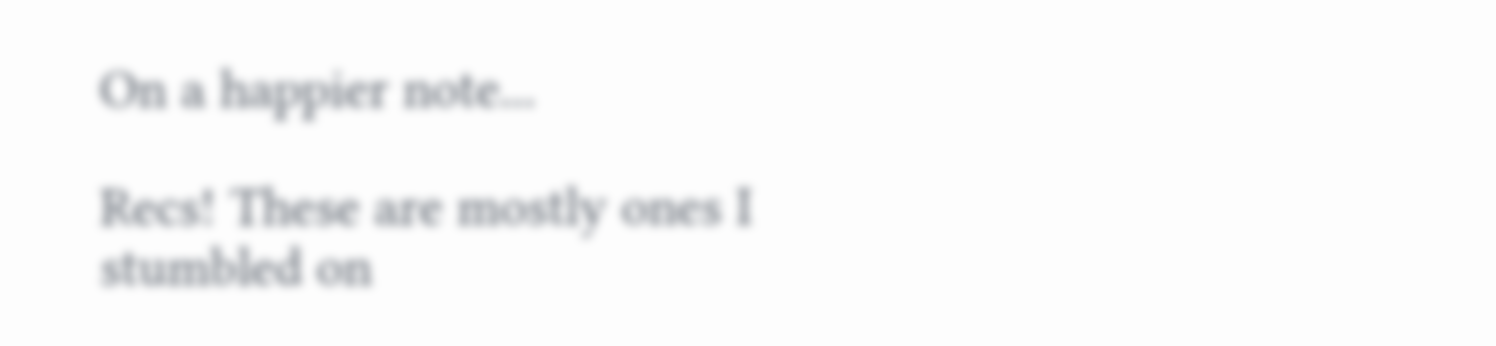On a happier note...

Recs! These are mostly ones I stumbled on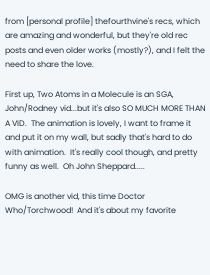from [personal profile] thefourthvine's recs, which are amazing and wonderful, but they're old rec posts and even older works (mostly?), and I felt the need to share the love.

First up, Two Atoms in a Molecule is an SGA,  John/Rodney vid...but it's also SO MUCH MORE THAN A VID.  The animation is lovely, I want to frame it and put it on my wall, but sadly that's hard to do with animation.  It's really cool though, and pretty funny as well.  Oh John Sheppard.....

OMG is another vid, this time Doctor Who/Torchwood!  And it's about my favorite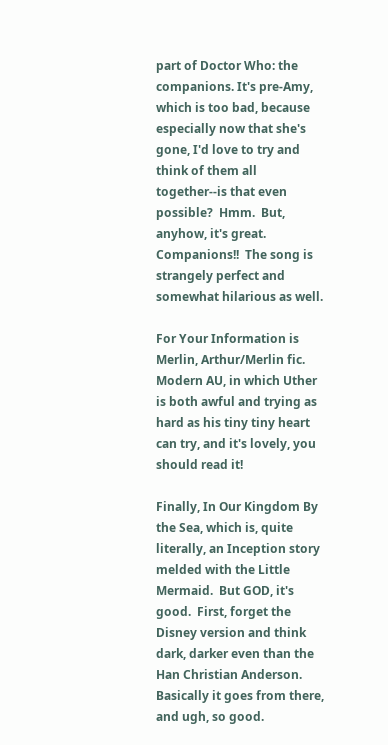part of Doctor Who: the companions. It's pre-Amy, which is too bad, because especially now that she's gone, I'd love to try and think of them all together--is that even possible?  Hmm.  But, anyhow, it's great.  Companions!!  The song is strangely perfect and somewhat hilarious as well.

For Your Information is Merlin, Arthur/Merlin fic.  Modern AU, in which Uther is both awful and trying as hard as his tiny tiny heart can try, and it's lovely, you should read it!

Finally, In Our Kingdom By the Sea, which is, quite literally, an Inception story melded with the Little Mermaid.  But GOD, it's good.  First, forget the Disney version and think dark, darker even than the Han Christian Anderson.  Basically it goes from there, and ugh, so good.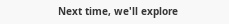Next time, we'll explore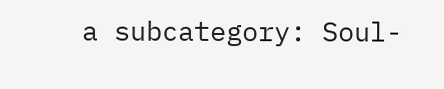a subcategory: Soul-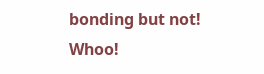bonding but not!  Whoo!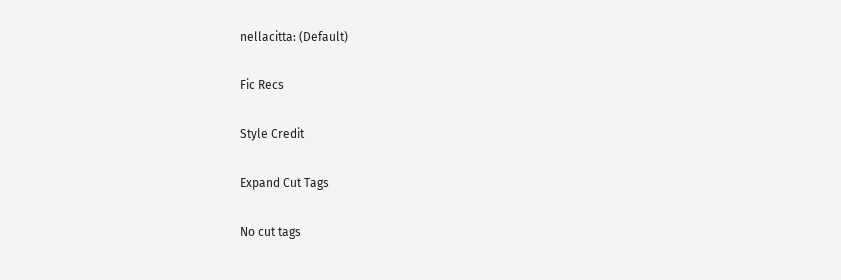nellacitta: (Default)

Fic Recs

Style Credit

Expand Cut Tags

No cut tags